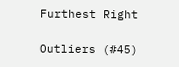Furthest Right

Outliers (#45)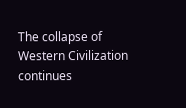The collapse of Western Civilization continues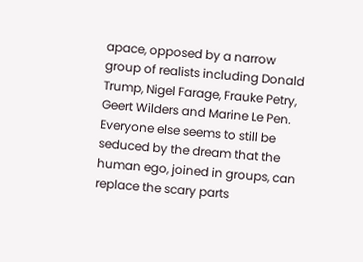apace, opposed by a narrow group of realists including Donald Trump, Nigel Farage, Frauke Petry, Geert Wilders and Marine Le Pen. Everyone else seems to still be seduced by the dream that the human ego, joined in groups, can replace the scary parts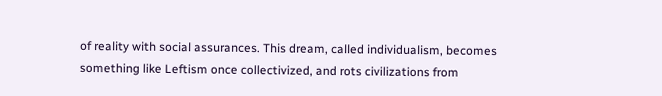of reality with social assurances. This dream, called individualism, becomes something like Leftism once collectivized, and rots civilizations from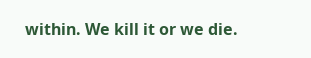within. We kill it or we die.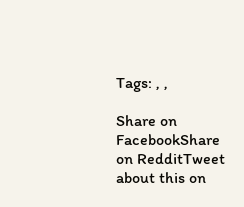Tags: , ,

Share on FacebookShare on RedditTweet about this on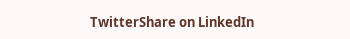TwitterShare on LinkedIn